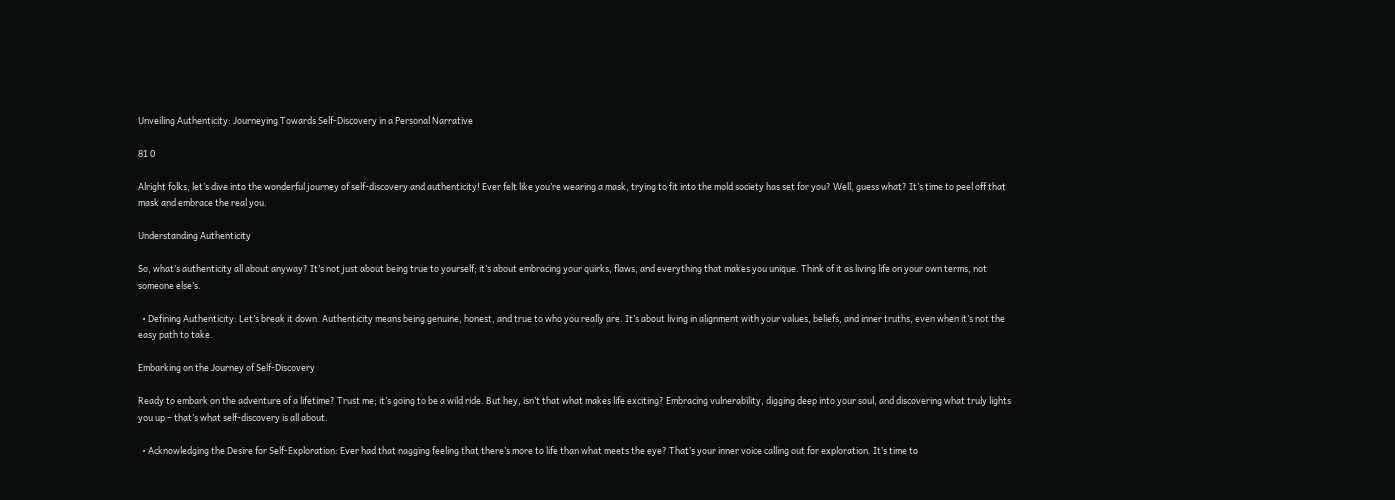Unveiling Authenticity: Journeying Towards Self-Discovery in a Personal Narrative

81 0

Alright folks, let’s dive into the wonderful journey of self-discovery and authenticity! Ever felt like you’re wearing a mask, trying to fit into the mold society has set for you? Well, guess what? It’s time to peel off that mask and embrace the real you.

Understanding Authenticity

So, what’s authenticity all about anyway? It’s not just about being true to yourself; it’s about embracing your quirks, flaws, and everything that makes you unique. Think of it as living life on your own terms, not someone else’s.

  • Defining Authenticity: Let’s break it down. Authenticity means being genuine, honest, and true to who you really are. It’s about living in alignment with your values, beliefs, and inner truths, even when it’s not the easy path to take.

Embarking on the Journey of Self-Discovery

Ready to embark on the adventure of a lifetime? Trust me; it’s going to be a wild ride. But hey, isn’t that what makes life exciting? Embracing vulnerability, digging deep into your soul, and discovering what truly lights you up – that’s what self-discovery is all about.

  • Acknowledging the Desire for Self-Exploration: Ever had that nagging feeling that there’s more to life than what meets the eye? That’s your inner voice calling out for exploration. It’s time to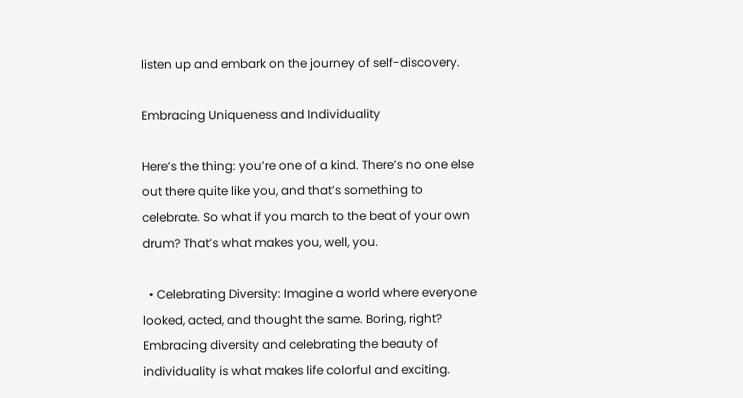listen up and embark on the journey of self-discovery.

Embracing Uniqueness and Individuality

Here’s the thing: you’re one of a kind. There’s no one else out there quite like you, and that’s something to celebrate. So what if you march to the beat of your own drum? That’s what makes you, well, you.

  • Celebrating Diversity: Imagine a world where everyone looked, acted, and thought the same. Boring, right? Embracing diversity and celebrating the beauty of individuality is what makes life colorful and exciting.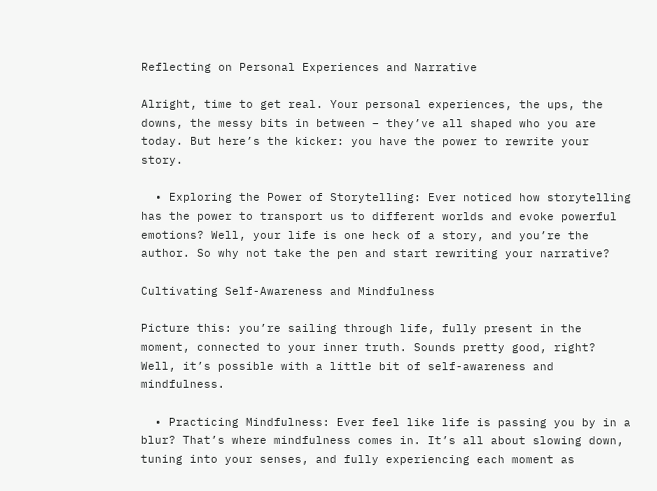Reflecting on Personal Experiences and Narrative

Alright, time to get real. Your personal experiences, the ups, the downs, the messy bits in between – they’ve all shaped who you are today. But here’s the kicker: you have the power to rewrite your story.

  • Exploring the Power of Storytelling: Ever noticed how storytelling has the power to transport us to different worlds and evoke powerful emotions? Well, your life is one heck of a story, and you’re the author. So why not take the pen and start rewriting your narrative?

Cultivating Self-Awareness and Mindfulness

Picture this: you’re sailing through life, fully present in the moment, connected to your inner truth. Sounds pretty good, right? Well, it’s possible with a little bit of self-awareness and mindfulness.

  • Practicing Mindfulness: Ever feel like life is passing you by in a blur? That’s where mindfulness comes in. It’s all about slowing down, tuning into your senses, and fully experiencing each moment as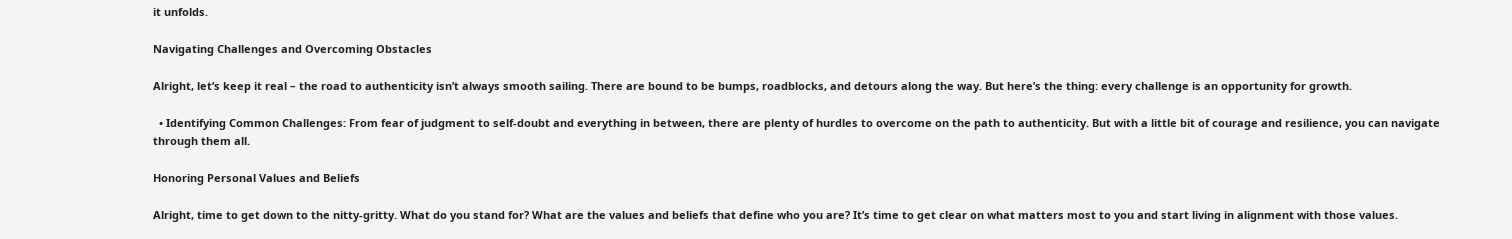it unfolds.

Navigating Challenges and Overcoming Obstacles

Alright, let’s keep it real – the road to authenticity isn’t always smooth sailing. There are bound to be bumps, roadblocks, and detours along the way. But here’s the thing: every challenge is an opportunity for growth.

  • Identifying Common Challenges: From fear of judgment to self-doubt and everything in between, there are plenty of hurdles to overcome on the path to authenticity. But with a little bit of courage and resilience, you can navigate through them all.

Honoring Personal Values and Beliefs

Alright, time to get down to the nitty-gritty. What do you stand for? What are the values and beliefs that define who you are? It’s time to get clear on what matters most to you and start living in alignment with those values.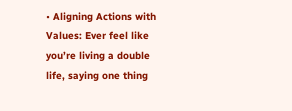• Aligning Actions with Values: Ever feel like you’re living a double life, saying one thing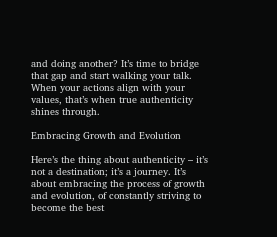and doing another? It’s time to bridge that gap and start walking your talk. When your actions align with your values, that’s when true authenticity shines through.

Embracing Growth and Evolution

Here’s the thing about authenticity – it’s not a destination; it’s a journey. It’s about embracing the process of growth and evolution, of constantly striving to become the best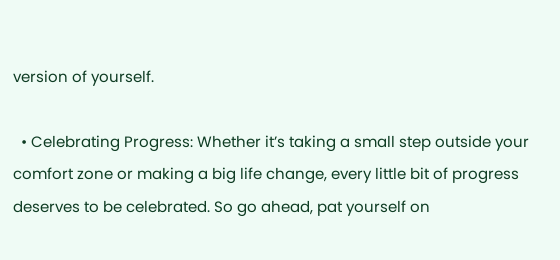version of yourself.

  • Celebrating Progress: Whether it’s taking a small step outside your comfort zone or making a big life change, every little bit of progress deserves to be celebrated. So go ahead, pat yourself on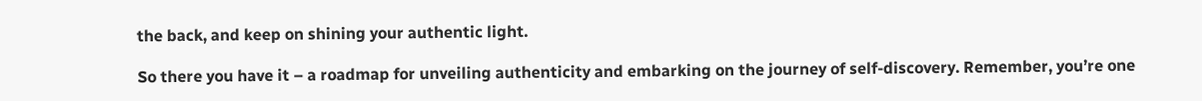the back, and keep on shining your authentic light.

So there you have it – a roadmap for unveiling authenticity and embarking on the journey of self-discovery. Remember, you’re one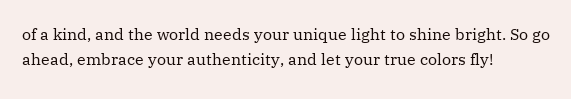of a kind, and the world needs your unique light to shine bright. So go ahead, embrace your authenticity, and let your true colors fly!